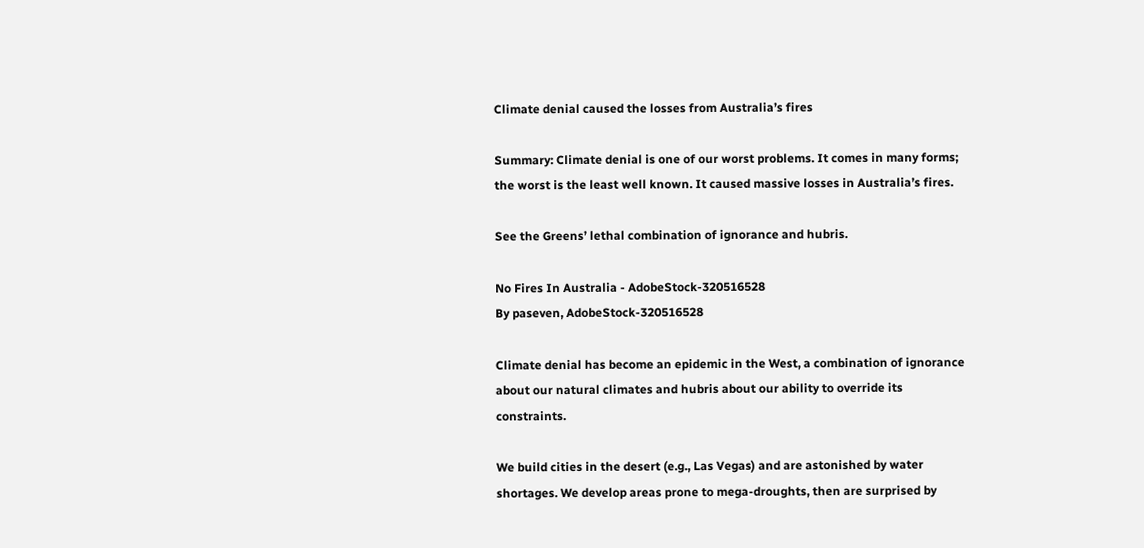Climate denial caused the losses from Australia’s fires

Summary: Climate denial is one of our worst problems. It comes in many forms; the worst is the least well known. It caused massive losses in Australia’s fires.

See the Greens’ lethal combination of ignorance and hubris.

No Fires In Australia - AdobeStock-320516528
By paseven, AdobeStock-320516528

Climate denial has become an epidemic in the West, a combination of ignorance about our natural climates and hubris about our ability to override its constraints.

We build cities in the desert (e.g., Las Vegas) and are astonished by water shortages. We develop areas prone to mega-droughts, then are surprised by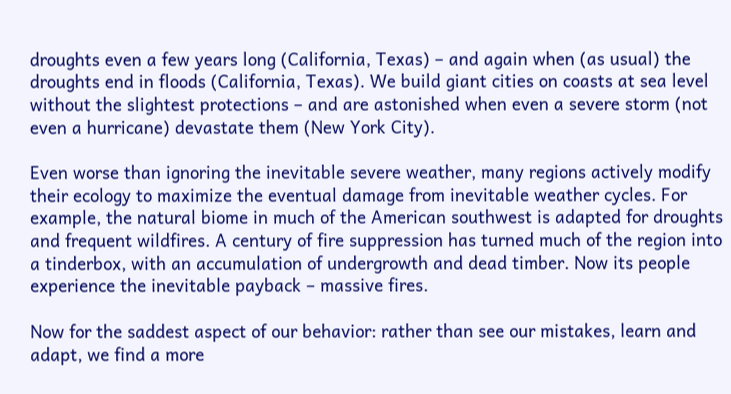droughts even a few years long (California, Texas) – and again when (as usual) the droughts end in floods (California, Texas). We build giant cities on coasts at sea level without the slightest protections – and are astonished when even a severe storm (not even a hurricane) devastate them (New York City).

Even worse than ignoring the inevitable severe weather, many regions actively modify their ecology to maximize the eventual damage from inevitable weather cycles. For example, the natural biome in much of the American southwest is adapted for droughts and frequent wildfires. A century of fire suppression has turned much of the region into a tinderbox, with an accumulation of undergrowth and dead timber. Now its people experience the inevitable payback – massive fires.

Now for the saddest aspect of our behavior: rather than see our mistakes, learn and adapt, we find a more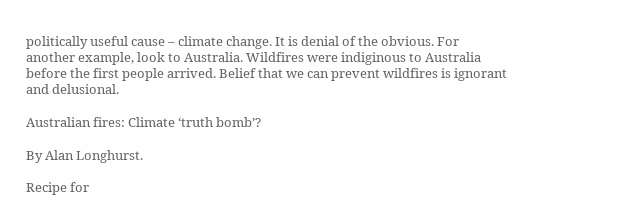politically useful cause – climate change. It is denial of the obvious. For another example, look to Australia. Wildfires were indiginous to Australia before the first people arrived. Belief that we can prevent wildfires is ignorant and delusional.

Australian fires: Climate ‘truth bomb’?

By Alan Longhurst.

Recipe for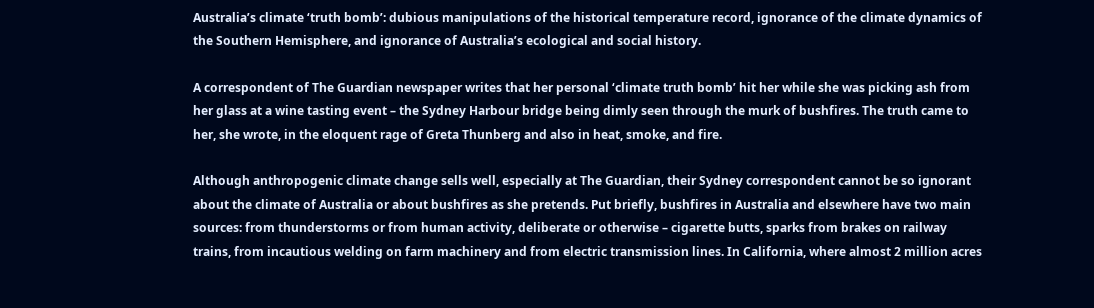Australia’s climate ‘truth bomb’: dubious manipulations of the historical temperature record, ignorance of the climate dynamics of the Southern Hemisphere, and ignorance of Australia’s ecological and social history.

A correspondent of The Guardian newspaper writes that her personal ‘climate truth bomb’ hit her while she was picking ash from her glass at a wine tasting event – the Sydney Harbour bridge being dimly seen through the murk of bushfires. The truth came to her, she wrote, in the eloquent rage of Greta Thunberg and also in heat, smoke, and fire.

Although anthropogenic climate change sells well, especially at The Guardian, their Sydney correspondent cannot be so ignorant about the climate of Australia or about bushfires as she pretends. Put briefly, bushfires in Australia and elsewhere have two main sources: from thunderstorms or from human activity, deliberate or otherwise – cigarette butts, sparks from brakes on railway trains, from incautious welding on farm machinery and from electric transmission lines. In California, where almost 2 million acres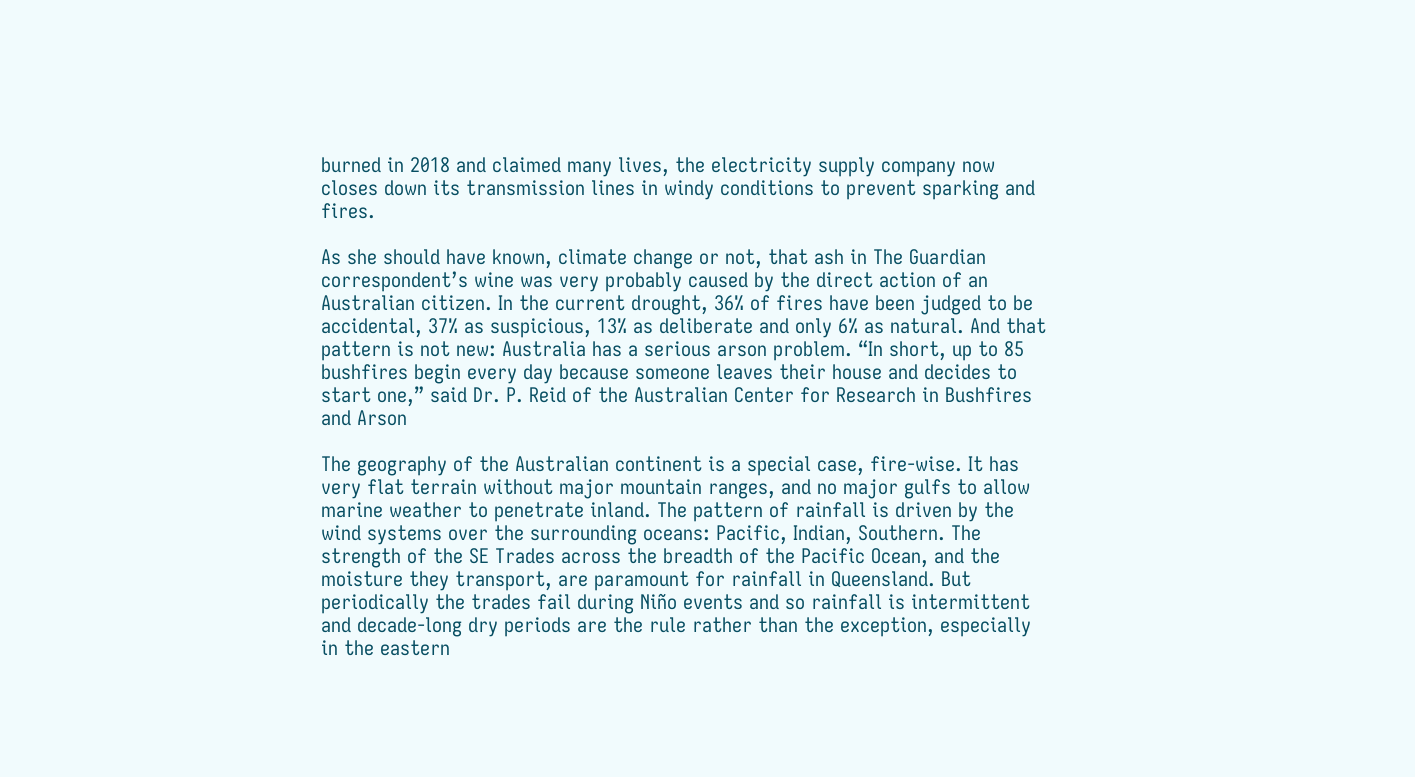burned in 2018 and claimed many lives, the electricity supply company now closes down its transmission lines in windy conditions to prevent sparking and fires.

As she should have known, climate change or not, that ash in The Guardian correspondent’s wine was very probably caused by the direct action of an Australian citizen. In the current drought, 36% of fires have been judged to be accidental, 37% as suspicious, 13% as deliberate and only 6% as natural. And that pattern is not new: Australia has a serious arson problem. “In short, up to 85 bushfires begin every day because someone leaves their house and decides to start one,” said Dr. P. Reid of the Australian Center for Research in Bushfires and Arson

The geography of the Australian continent is a special case, fire-wise. It has very flat terrain without major mountain ranges, and no major gulfs to allow marine weather to penetrate inland. The pattern of rainfall is driven by the wind systems over the surrounding oceans: Pacific, Indian, Southern. The strength of the SE Trades across the breadth of the Pacific Ocean, and the moisture they transport, are paramount for rainfall in Queensland. But periodically the trades fail during Niño events and so rainfall is intermittent and decade-long dry periods are the rule rather than the exception, especially in the eastern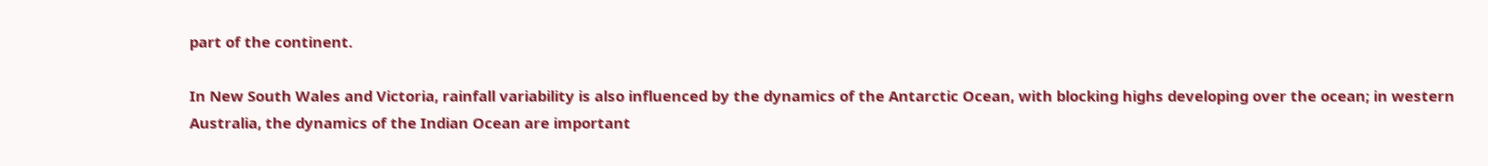part of the continent.

In New South Wales and Victoria, rainfall variability is also influenced by the dynamics of the Antarctic Ocean, with blocking highs developing over the ocean; in western Australia, the dynamics of the Indian Ocean are important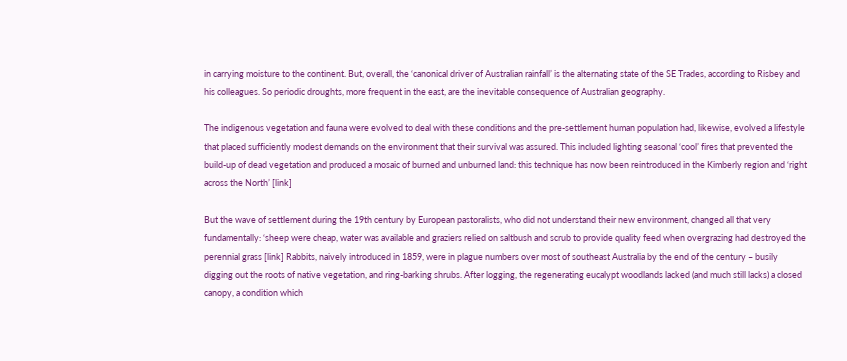in carrying moisture to the continent. But, overall, the ‘canonical driver of Australian rainfall’ is the alternating state of the SE Trades, according to Risbey and his colleagues. So periodic droughts, more frequent in the east, are the inevitable consequence of Australian geography.

The indigenous vegetation and fauna were evolved to deal with these conditions and the pre-settlement human population had, likewise, evolved a lifestyle that placed sufficiently modest demands on the environment that their survival was assured. This included lighting seasonal ‘cool’ fires that prevented the build-up of dead vegetation and produced a mosaic of burned and unburned land: this technique has now been reintroduced in the Kimberly region and ‘right across the North’ [link]

But the wave of settlement during the 19th century by European pastoralists, who did not understand their new environment, changed all that very fundamentally: ‘sheep were cheap, water was available and graziers relied on saltbush and scrub to provide quality feed when overgrazing had destroyed the perennial grass [link] Rabbits, naively introduced in 1859, were in plague numbers over most of southeast Australia by the end of the century – busily digging out the roots of native vegetation, and ring-barking shrubs. After logging, the regenerating eucalypt woodlands lacked (and much still lacks) a closed canopy, a condition which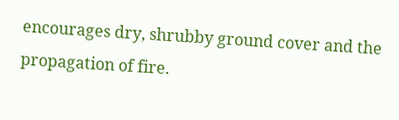encourages dry, shrubby ground cover and the propagation of fire.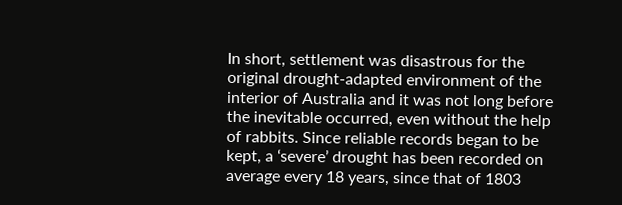In short, settlement was disastrous for the original drought-adapted environment of the interior of Australia and it was not long before the inevitable occurred, even without the help of rabbits. Since reliable records began to be kept, a ‘severe’ drought has been recorded on average every 18 years, since that of 1803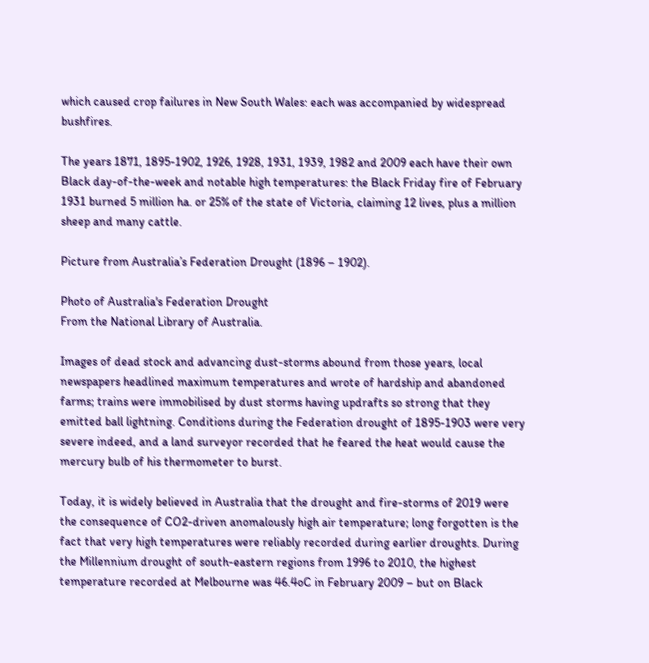which caused crop failures in New South Wales: each was accompanied by widespread bushfires.

The years 1871, 1895-1902, 1926, 1928, 1931, 1939, 1982 and 2009 each have their own Black day-of-the-week and notable high temperatures: the Black Friday fire of February 1931 burned 5 million ha. or 25% of the state of Victoria, claiming 12 lives, plus a million sheep and many cattle.

Picture from Australia’s Federation Drought (1896 – 1902).

Photo of Australia's Federation Drought
From the National Library of Australia.

Images of dead stock and advancing dust-storms abound from those years, local newspapers headlined maximum temperatures and wrote of hardship and abandoned farms; trains were immobilised by dust storms having updrafts so strong that they emitted ball lightning. Conditions during the Federation drought of 1895-1903 were very severe indeed, and a land surveyor recorded that he feared the heat would cause the mercury bulb of his thermometer to burst.

Today, it is widely believed in Australia that the drought and fire-storms of 2019 were the consequence of CO2-driven anomalously high air temperature; long forgotten is the fact that very high temperatures were reliably recorded during earlier droughts. During the Millennium drought of south-eastern regions from 1996 to 2010, the highest temperature recorded at Melbourne was 46.4oC in February 2009 – but on Black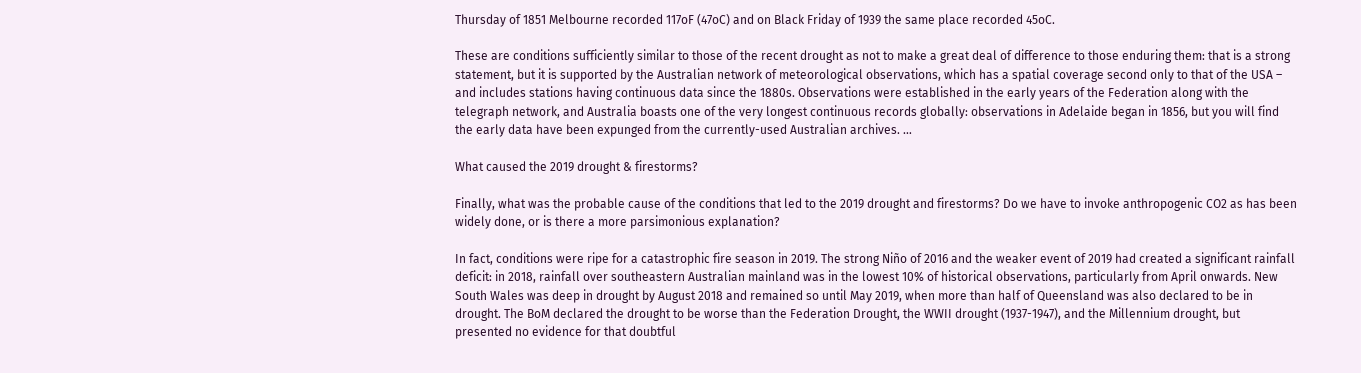Thursday of 1851 Melbourne recorded 117oF (47oC) and on Black Friday of 1939 the same place recorded 45oC.

These are conditions sufficiently similar to those of the recent drought as not to make a great deal of difference to those enduring them: that is a strong statement, but it is supported by the Australian network of meteorological observations, which has a spatial coverage second only to that of the USA – and includes stations having continuous data since the 1880s. Observations were established in the early years of the Federation along with the telegraph network, and Australia boasts one of the very longest continuous records globally: observations in Adelaide began in 1856, but you will find the early data have been expunged from the currently-used Australian archives. …

What caused the 2019 drought & firestorms?

Finally, what was the probable cause of the conditions that led to the 2019 drought and firestorms? Do we have to invoke anthropogenic CO2 as has been widely done, or is there a more parsimonious explanation?

In fact, conditions were ripe for a catastrophic fire season in 2019. The strong Niño of 2016 and the weaker event of 2019 had created a significant rainfall deficit: in 2018, rainfall over southeastern Australian mainland was in the lowest 10% of historical observations, particularly from April onwards. New South Wales was deep in drought by August 2018 and remained so until May 2019, when more than half of Queensland was also declared to be in drought. The BoM declared the drought to be worse than the Federation Drought, the WWII drought (1937-1947), and the Millennium drought, but presented no evidence for that doubtful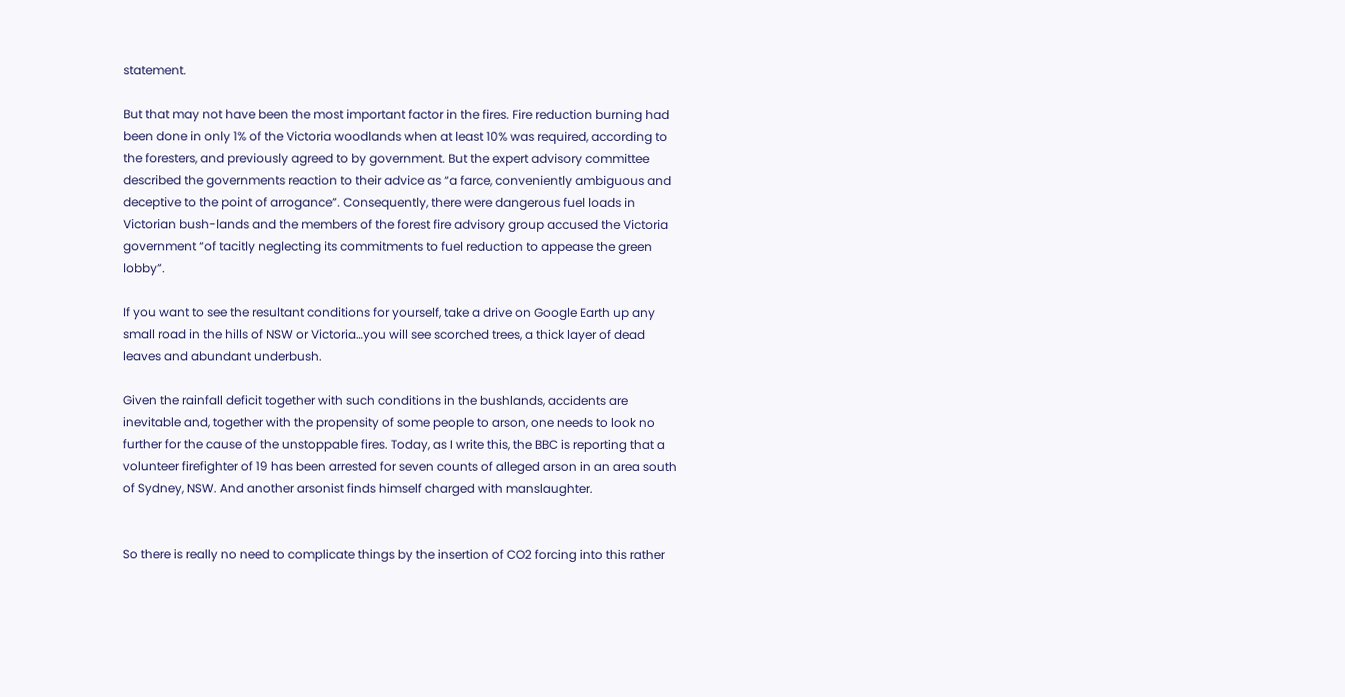statement.

But that may not have been the most important factor in the fires. Fire reduction burning had been done in only 1% of the Victoria woodlands when at least 10% was required, according to the foresters, and previously agreed to by government. But the expert advisory committee described the governments reaction to their advice as “a farce, conveniently ambiguous and deceptive to the point of arrogance”. Consequently, there were dangerous fuel loads in Victorian bush-lands and the members of the forest fire advisory group accused the Victoria government “of tacitly neglecting its commitments to fuel reduction to appease the green lobby”.

If you want to see the resultant conditions for yourself, take a drive on Google Earth up any small road in the hills of NSW or Victoria…you will see scorched trees, a thick layer of dead leaves and abundant underbush.

Given the rainfall deficit together with such conditions in the bushlands, accidents are inevitable and, together with the propensity of some people to arson, one needs to look no further for the cause of the unstoppable fires. Today, as I write this, the BBC is reporting that a volunteer firefighter of 19 has been arrested for seven counts of alleged arson in an area south of Sydney, NSW. And another arsonist finds himself charged with manslaughter.


So there is really no need to complicate things by the insertion of CO2 forcing into this rather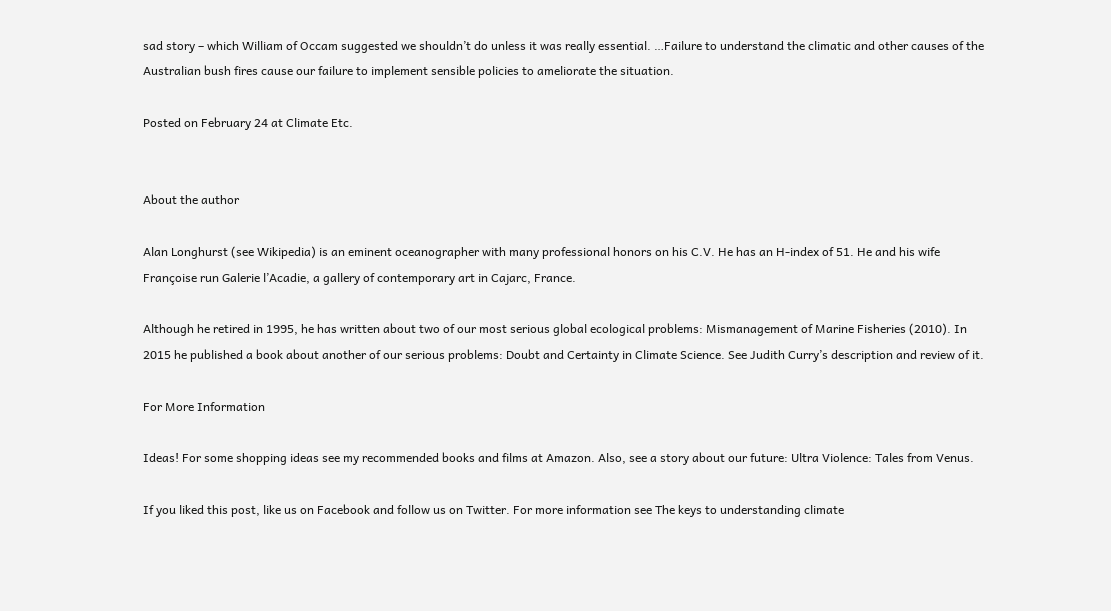sad story – which William of Occam suggested we shouldn’t do unless it was really essential. …Failure to understand the climatic and other causes of the Australian bush fires cause our failure to implement sensible policies to ameliorate the situation.

Posted on February 24 at Climate Etc.


About the author

Alan Longhurst (see Wikipedia) is an eminent oceanographer with many professional honors on his C.V. He has an H-index of 51. He and his wife Françoise run Galerie l’Acadie, a gallery of contemporary art in Cajarc, France.

Although he retired in 1995, he has written about two of our most serious global ecological problems: Mismanagement of Marine Fisheries (2010). In 2015 he published a book about another of our serious problems: Doubt and Certainty in Climate Science. See Judith Curry’s description and review of it.

For More Information

Ideas! For some shopping ideas see my recommended books and films at Amazon. Also, see a story about our future: Ultra Violence: Tales from Venus.

If you liked this post, like us on Facebook and follow us on Twitter. For more information see The keys to understanding climate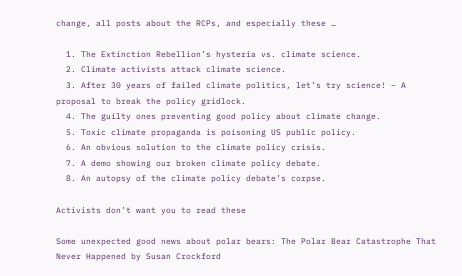change, all posts about the RCPs, and especially these …

  1. The Extinction Rebellion’s hysteria vs. climate science.
  2. Climate activists attack climate science.
  3. After 30 years of failed climate politics, let’s try science! – A proposal to break the policy gridlock.
  4. The guilty ones preventing good policy about climate change.
  5. Toxic climate propaganda is poisoning US public policy.
  6. An obvious solution to the climate policy crisis.
  7. A demo showing our broken climate policy debate.
  8. An autopsy of the climate policy debate’s corpse.

Activists don’t want you to read these

Some unexpected good news about polar bears: The Polar Bear Catastrophe That Never Happened by Susan Crockford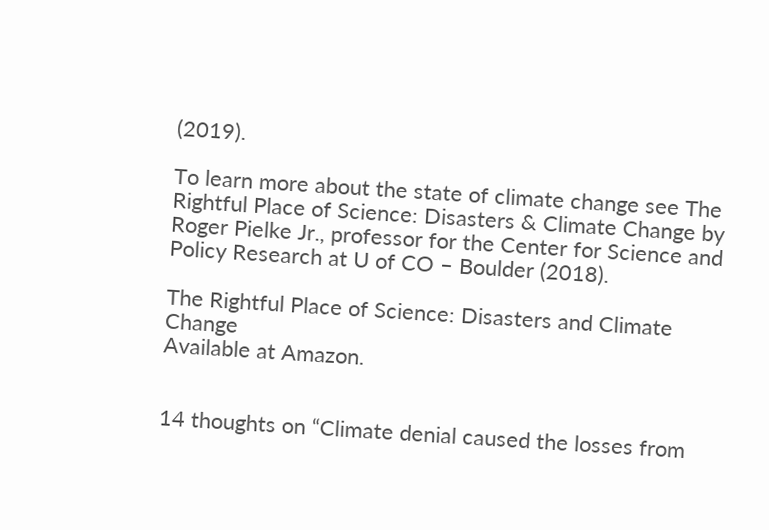(2019).

To learn more about the state of climate change see The Rightful Place of Science: Disasters & Climate Change by Roger Pielke Jr., professor for the Center for Science and Policy Research at U of CO – Boulder (2018).

The Rightful Place of Science: Disasters and Climate Change
Available at Amazon.


14 thoughts on “Climate denial caused the losses from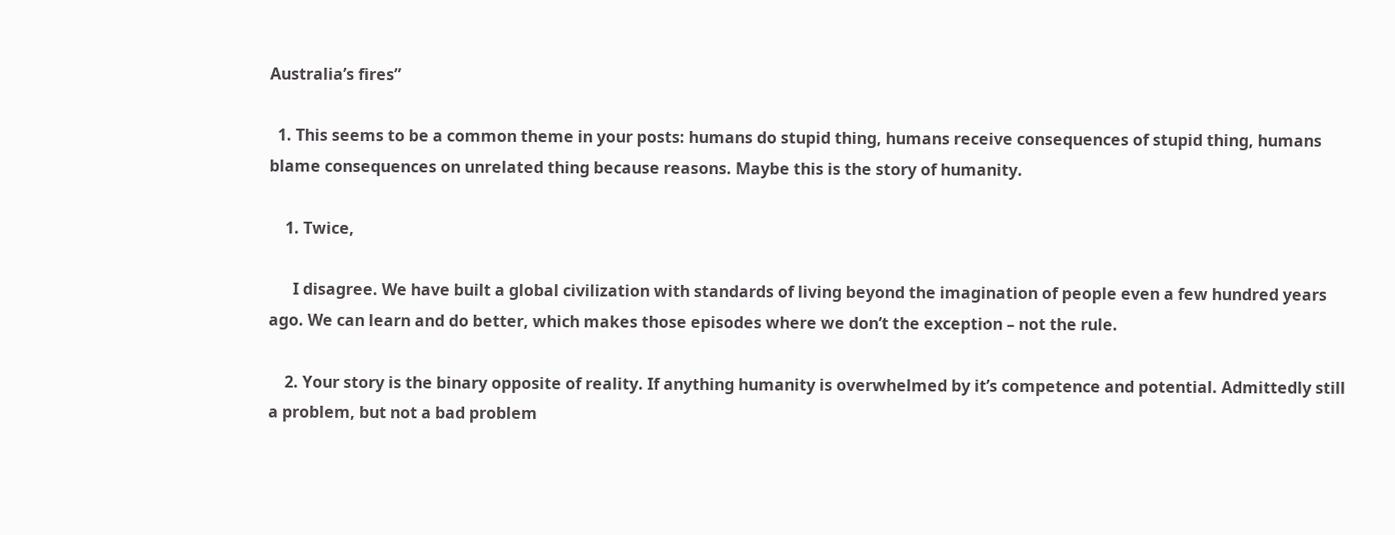Australia’s fires”

  1. This seems to be a common theme in your posts: humans do stupid thing, humans receive consequences of stupid thing, humans blame consequences on unrelated thing because reasons. Maybe this is the story of humanity.

    1. Twice,

      I disagree. We have built a global civilization with standards of living beyond the imagination of people even a few hundred years ago. We can learn and do better, which makes those episodes where we don’t the exception – not the rule.

    2. Your story is the binary opposite of reality. If anything humanity is overwhelmed by it’s competence and potential. Admittedly still a problem, but not a bad problem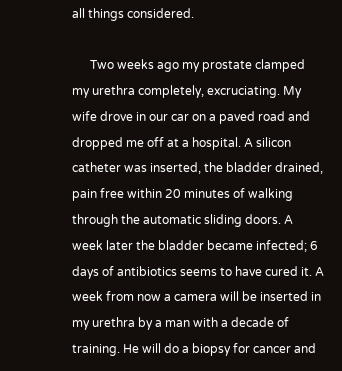all things considered.

      Two weeks ago my prostate clamped my urethra completely, excruciating. My wife drove in our car on a paved road and dropped me off at a hospital. A silicon catheter was inserted, the bladder drained, pain free within 20 minutes of walking through the automatic sliding doors. A week later the bladder became infected; 6 days of antibiotics seems to have cured it. A week from now a camera will be inserted in my urethra by a man with a decade of training. He will do a biopsy for cancer and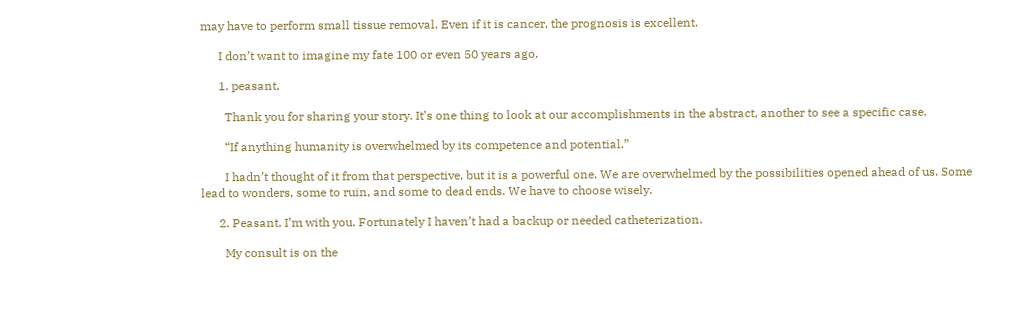may have to perform small tissue removal. Even if it is cancer, the prognosis is excellent.

      I don’t want to imagine my fate 100 or even 50 years ago.

      1. peasant,

        Thank you for sharing your story. It’s one thing to look at our accomplishments in the abstract, another to see a specific case.

        “If anything humanity is overwhelmed by its competence and potential.”

        I hadn’t thought of it from that perspective, but it is a powerful one. We are overwhelmed by the possibilities opened ahead of us. Some lead to wonders, some to ruin, and some to dead ends. We have to choose wisely.

      2. Peasant, I’m with you. Fortunately I haven’t had a backup or needed catheterization.

        My consult is on the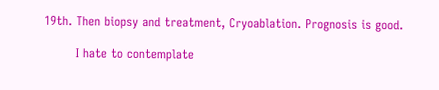19th. Then biopsy and treatment, Cryoablation. Prognosis is good.

        I hate to contemplate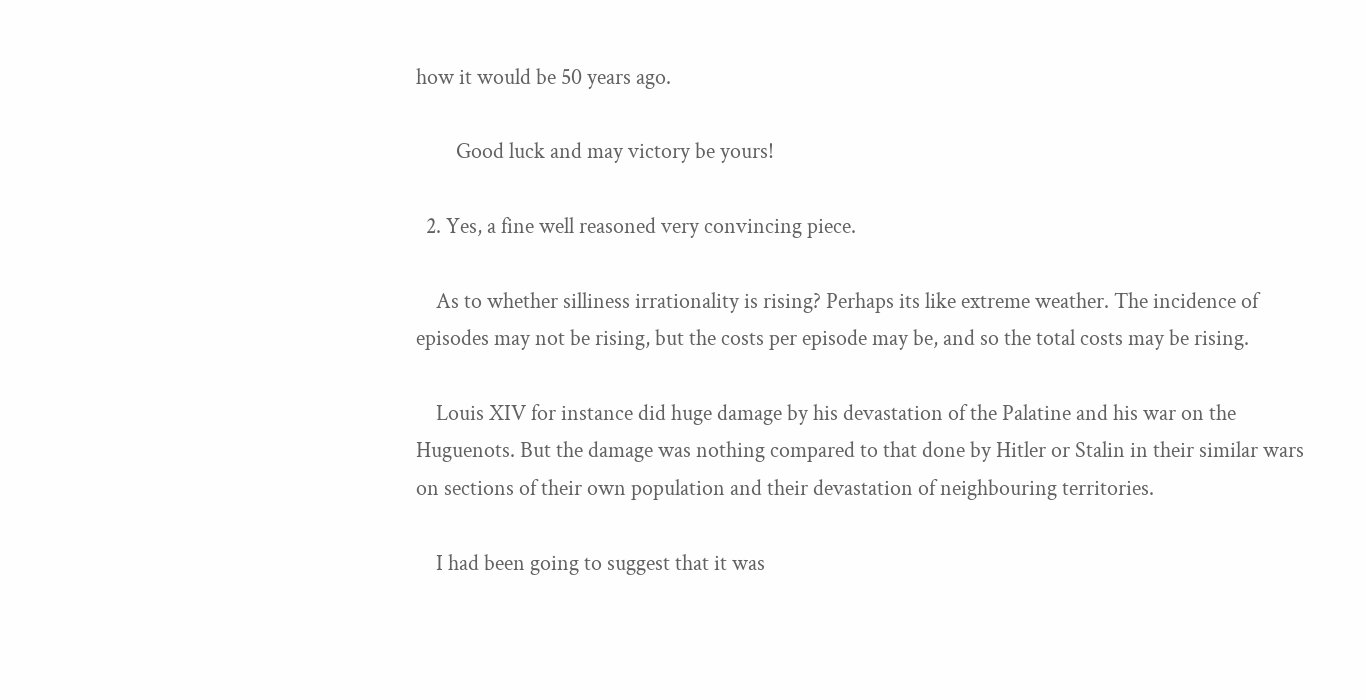how it would be 50 years ago.

        Good luck and may victory be yours!

  2. Yes, a fine well reasoned very convincing piece.

    As to whether silliness irrationality is rising? Perhaps its like extreme weather. The incidence of episodes may not be rising, but the costs per episode may be, and so the total costs may be rising.

    Louis XIV for instance did huge damage by his devastation of the Palatine and his war on the Huguenots. But the damage was nothing compared to that done by Hitler or Stalin in their similar wars on sections of their own population and their devastation of neighbouring territories.

    I had been going to suggest that it was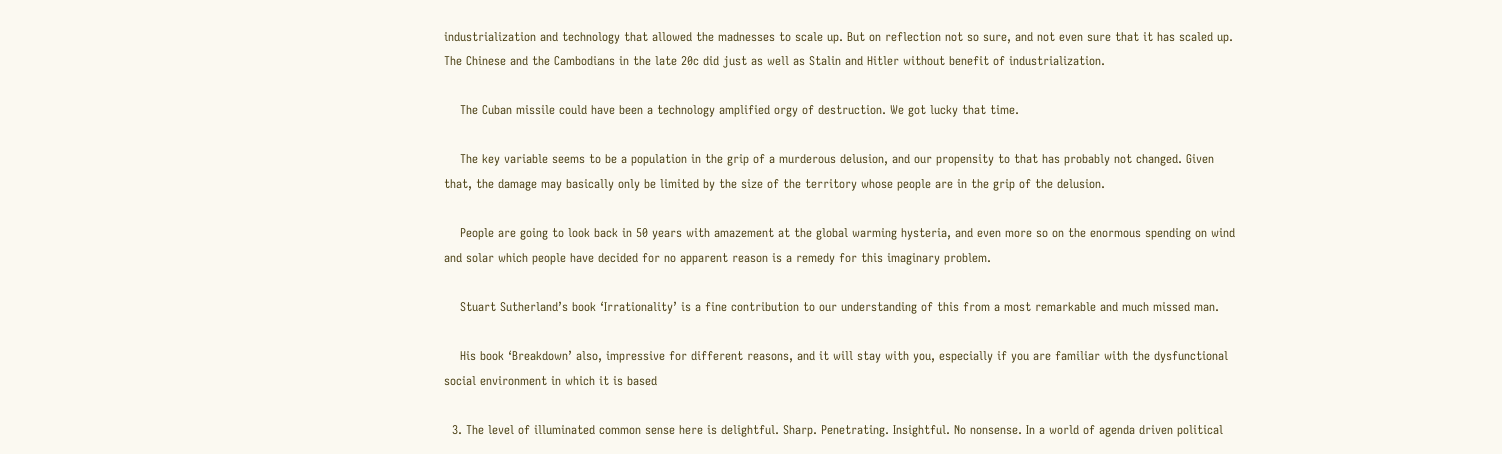industrialization and technology that allowed the madnesses to scale up. But on reflection not so sure, and not even sure that it has scaled up. The Chinese and the Cambodians in the late 20c did just as well as Stalin and Hitler without benefit of industrialization.

    The Cuban missile could have been a technology amplified orgy of destruction. We got lucky that time.

    The key variable seems to be a population in the grip of a murderous delusion, and our propensity to that has probably not changed. Given that, the damage may basically only be limited by the size of the territory whose people are in the grip of the delusion.

    People are going to look back in 50 years with amazement at the global warming hysteria, and even more so on the enormous spending on wind and solar which people have decided for no apparent reason is a remedy for this imaginary problem.

    Stuart Sutherland’s book ‘Irrationality’ is a fine contribution to our understanding of this from a most remarkable and much missed man.

    His book ‘Breakdown’ also, impressive for different reasons, and it will stay with you, especially if you are familiar with the dysfunctional social environment in which it is based

  3. The level of illuminated common sense here is delightful. Sharp. Penetrating. Insightful. No nonsense. In a world of agenda driven political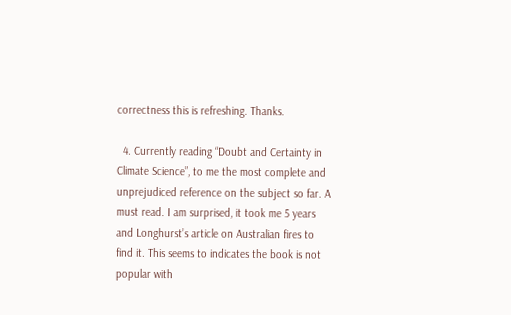correctness this is refreshing. Thanks.

  4. Currently reading “Doubt and Certainty in Climate Science”, to me the most complete and unprejudiced reference on the subject so far. A must read. I am surprised, it took me 5 years and Longhurst’s article on Australian fires to find it. This seems to indicates the book is not popular with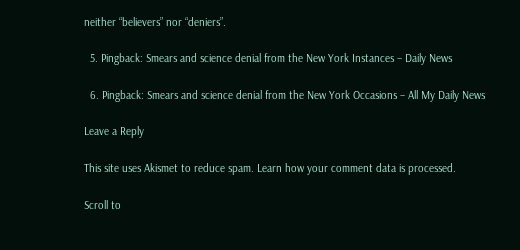neither “believers” nor “deniers”.

  5. Pingback: Smears and science denial from the New York Instances – Daily News

  6. Pingback: Smears and science denial from the New York Occasions – All My Daily News

Leave a Reply

This site uses Akismet to reduce spam. Learn how your comment data is processed.

Scroll to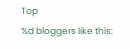Top
%d bloggers like this: